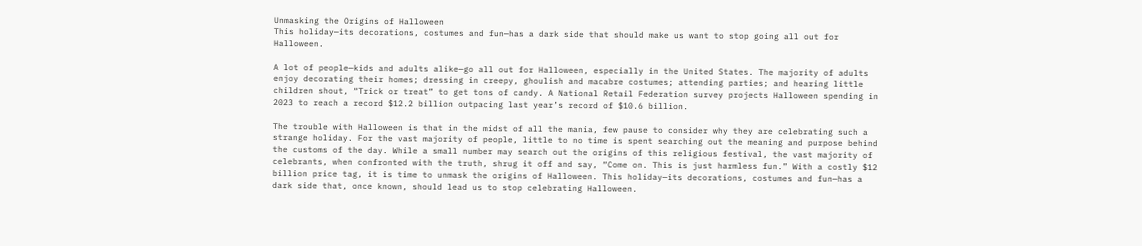Unmasking the Origins of Halloween
This holiday—its decorations, costumes and fun—has a dark side that should make us want to stop going all out for Halloween.

A lot of people—kids and adults alike—go all out for Halloween, especially in the United States. The majority of adults enjoy decorating their homes; dressing in creepy, ghoulish and macabre costumes; attending parties; and hearing little children shout, “Trick or treat” to get tons of candy. A National Retail Federation survey projects Halloween spending in 2023 to reach a record $12.2 billion outpacing last year’s record of $10.6 billion.

The trouble with Halloween is that in the midst of all the mania, few pause to consider why they are celebrating such a strange holiday. For the vast majority of people, little to no time is spent searching out the meaning and purpose behind the customs of the day. While a small number may search out the origins of this religious festival, the vast majority of celebrants, when confronted with the truth, shrug it off and say, “Come on. This is just harmless fun.” With a costly $12 billion price tag, it is time to unmask the origins of Halloween. This holiday—its decorations, costumes and fun—has a dark side that, once known, should lead us to stop celebrating Halloween.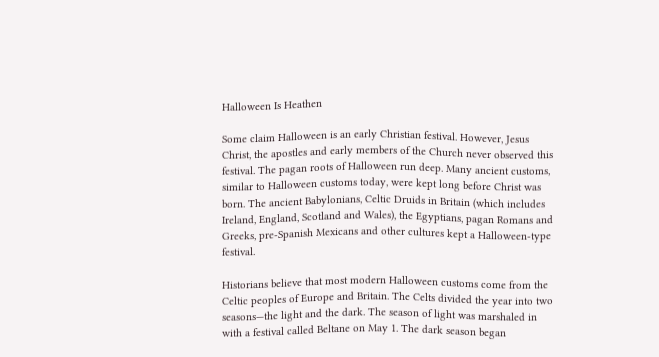Halloween Is Heathen

Some claim Halloween is an early Christian festival. However, Jesus Christ, the apostles and early members of the Church never observed this festival. The pagan roots of Halloween run deep. Many ancient customs, similar to Halloween customs today, were kept long before Christ was born. The ancient Babylonians, Celtic Druids in Britain (which includes Ireland, England, Scotland and Wales), the Egyptians, pagan Romans and Greeks, pre-Spanish Mexicans and other cultures kept a Halloween-type festival.

Historians believe that most modern Halloween customs come from the Celtic peoples of Europe and Britain. The Celts divided the year into two seasons—the light and the dark. The season of light was marshaled in with a festival called Beltane on May 1. The dark season began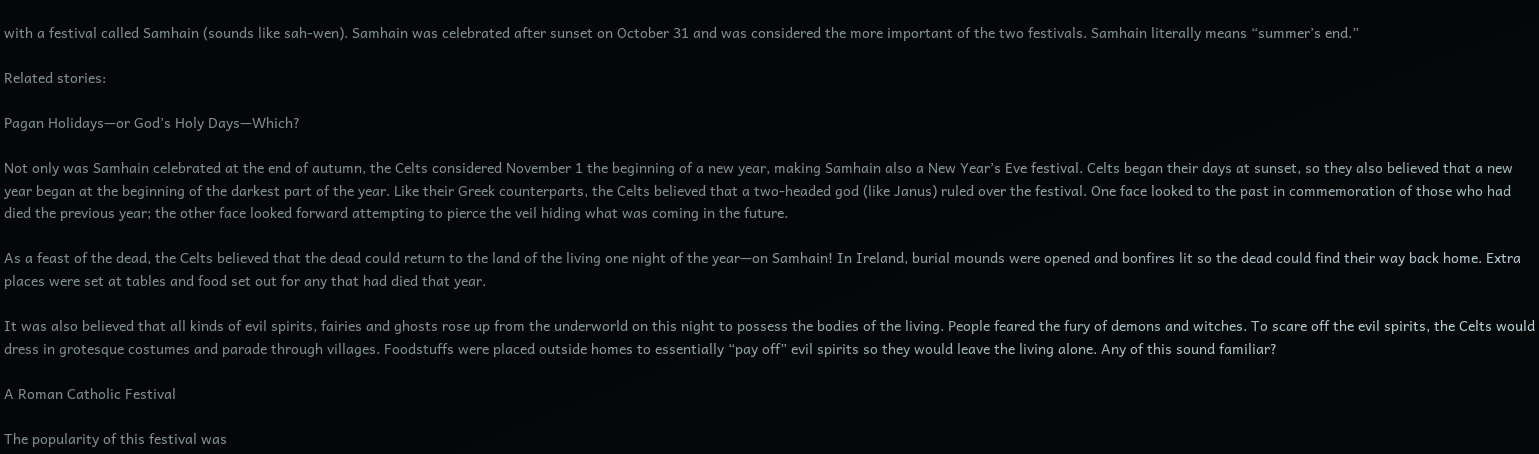with a festival called Samhain (sounds like sah-wen). Samhain was celebrated after sunset on October 31 and was considered the more important of the two festivals. Samhain literally means “summer’s end.”

Related stories:

Pagan Holidays—or God’s Holy Days—Which?

Not only was Samhain celebrated at the end of autumn, the Celts considered November 1 the beginning of a new year, making Samhain also a New Year’s Eve festival. Celts began their days at sunset, so they also believed that a new year began at the beginning of the darkest part of the year. Like their Greek counterparts, the Celts believed that a two-headed god (like Janus) ruled over the festival. One face looked to the past in commemoration of those who had died the previous year; the other face looked forward attempting to pierce the veil hiding what was coming in the future.

As a feast of the dead, the Celts believed that the dead could return to the land of the living one night of the year—on Samhain! In Ireland, burial mounds were opened and bonfires lit so the dead could find their way back home. Extra places were set at tables and food set out for any that had died that year.

It was also believed that all kinds of evil spirits, fairies and ghosts rose up from the underworld on this night to possess the bodies of the living. People feared the fury of demons and witches. To scare off the evil spirits, the Celts would dress in grotesque costumes and parade through villages. Foodstuffs were placed outside homes to essentially “pay off” evil spirits so they would leave the living alone. Any of this sound familiar?

A Roman Catholic Festival

The popularity of this festival was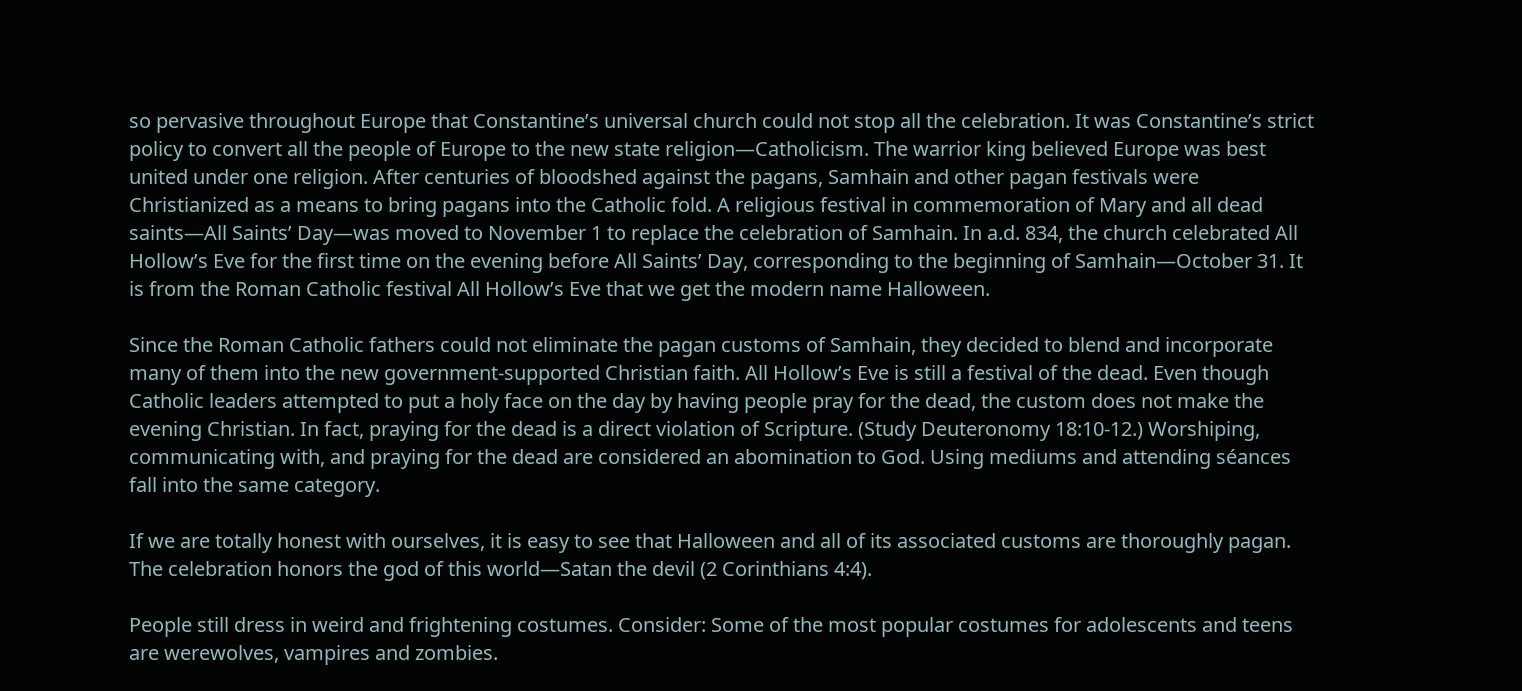so pervasive throughout Europe that Constantine’s universal church could not stop all the celebration. It was Constantine’s strict policy to convert all the people of Europe to the new state religion—Catholicism. The warrior king believed Europe was best united under one religion. After centuries of bloodshed against the pagans, Samhain and other pagan festivals were Christianized as a means to bring pagans into the Catholic fold. A religious festival in commemoration of Mary and all dead saints—All Saints’ Day—was moved to November 1 to replace the celebration of Samhain. In a.d. 834, the church celebrated All Hollow’s Eve for the first time on the evening before All Saints’ Day, corresponding to the beginning of Samhain—October 31. It is from the Roman Catholic festival All Hollow’s Eve that we get the modern name Halloween.

Since the Roman Catholic fathers could not eliminate the pagan customs of Samhain, they decided to blend and incorporate many of them into the new government-supported Christian faith. All Hollow’s Eve is still a festival of the dead. Even though Catholic leaders attempted to put a holy face on the day by having people pray for the dead, the custom does not make the evening Christian. In fact, praying for the dead is a direct violation of Scripture. (Study Deuteronomy 18:10-12.) Worshiping, communicating with, and praying for the dead are considered an abomination to God. Using mediums and attending séances fall into the same category.

If we are totally honest with ourselves, it is easy to see that Halloween and all of its associated customs are thoroughly pagan. The celebration honors the god of this world—Satan the devil (2 Corinthians 4:4).

People still dress in weird and frightening costumes. Consider: Some of the most popular costumes for adolescents and teens are werewolves, vampires and zombies.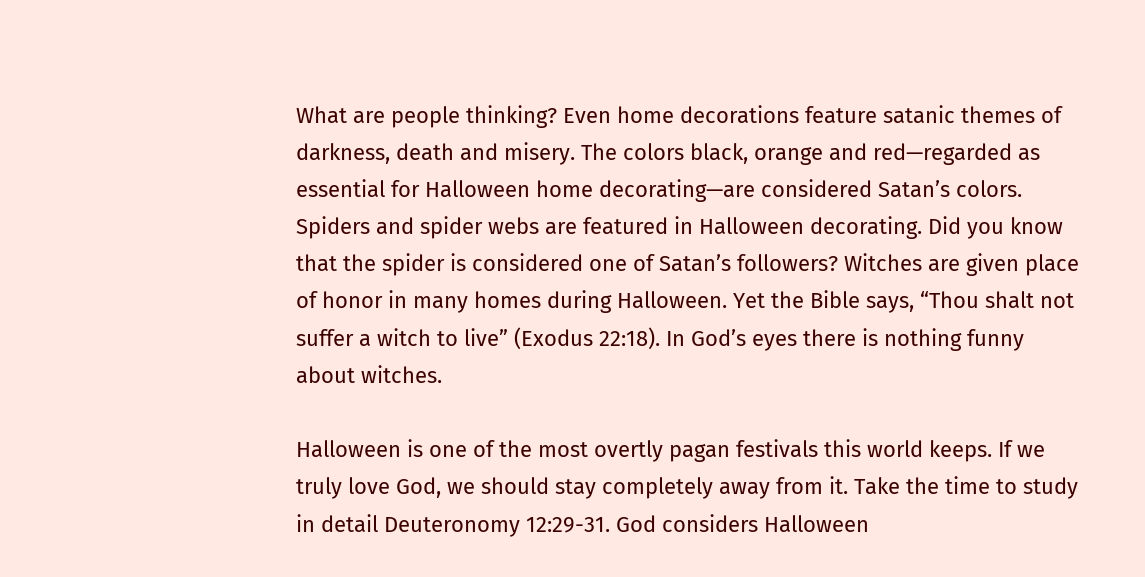What are people thinking? Even home decorations feature satanic themes of darkness, death and misery. The colors black, orange and red—regarded as essential for Halloween home decorating—are considered Satan’s colors. Spiders and spider webs are featured in Halloween decorating. Did you know that the spider is considered one of Satan’s followers? Witches are given place of honor in many homes during Halloween. Yet the Bible says, “Thou shalt not suffer a witch to live” (Exodus 22:18). In God’s eyes there is nothing funny about witches.

Halloween is one of the most overtly pagan festivals this world keeps. If we truly love God, we should stay completely away from it. Take the time to study in detail Deuteronomy 12:29-31. God considers Halloween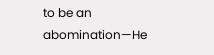to be an abomination—He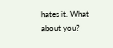hates it. What about you?